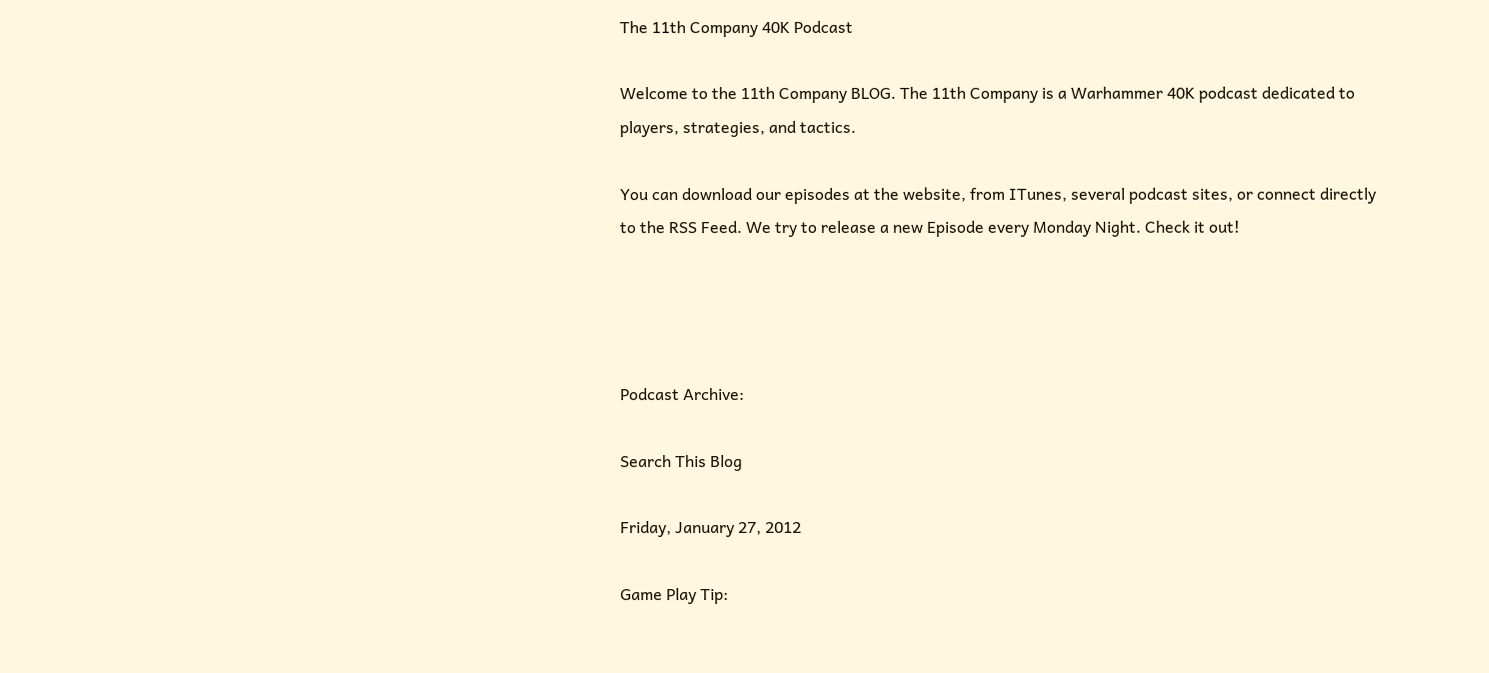The 11th Company 40K Podcast

Welcome to the 11th Company BLOG. The 11th Company is a Warhammer 40K podcast dedicated to players, strategies, and tactics.

You can download our episodes at the website, from ITunes, several podcast sites, or connect directly to the RSS Feed. We try to release a new Episode every Monday Night. Check it out!




Podcast Archive:

Search This Blog

Friday, January 27, 2012

Game Play Tip: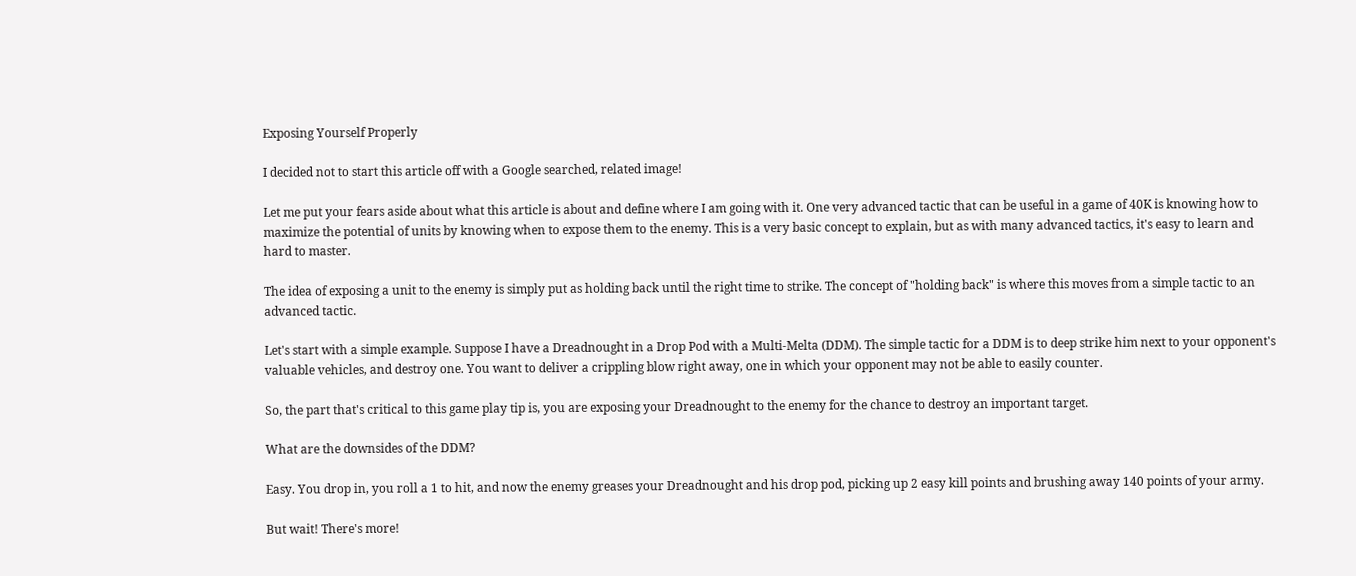Exposing Yourself Properly

I decided not to start this article off with a Google searched, related image!

Let me put your fears aside about what this article is about and define where I am going with it. One very advanced tactic that can be useful in a game of 40K is knowing how to maximize the potential of units by knowing when to expose them to the enemy. This is a very basic concept to explain, but as with many advanced tactics, it's easy to learn and hard to master.

The idea of exposing a unit to the enemy is simply put as holding back until the right time to strike. The concept of "holding back" is where this moves from a simple tactic to an advanced tactic.

Let's start with a simple example. Suppose I have a Dreadnought in a Drop Pod with a Multi-Melta (DDM). The simple tactic for a DDM is to deep strike him next to your opponent's valuable vehicles, and destroy one. You want to deliver a crippling blow right away, one in which your opponent may not be able to easily counter.

So, the part that's critical to this game play tip is, you are exposing your Dreadnought to the enemy for the chance to destroy an important target.

What are the downsides of the DDM?

Easy. You drop in, you roll a 1 to hit, and now the enemy greases your Dreadnought and his drop pod, picking up 2 easy kill points and brushing away 140 points of your army.

But wait! There's more!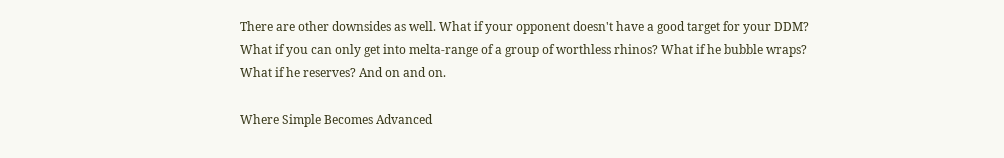There are other downsides as well. What if your opponent doesn't have a good target for your DDM? What if you can only get into melta-range of a group of worthless rhinos? What if he bubble wraps? What if he reserves? And on and on.

Where Simple Becomes Advanced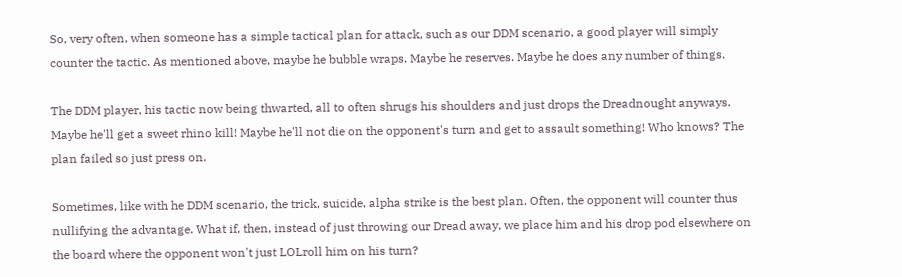So, very often, when someone has a simple tactical plan for attack, such as our DDM scenario, a good player will simply counter the tactic. As mentioned above, maybe he bubble wraps. Maybe he reserves. Maybe he does any number of things.

The DDM player, his tactic now being thwarted, all to often shrugs his shoulders and just drops the Dreadnought anyways. Maybe he'll get a sweet rhino kill! Maybe he'll not die on the opponent's turn and get to assault something! Who knows? The plan failed so just press on.

Sometimes, like with he DDM scenario, the trick, suicide, alpha strike is the best plan. Often, the opponent will counter thus nullifying the advantage. What if, then, instead of just throwing our Dread away, we place him and his drop pod elsewhere on the board where the opponent won't just LOLroll him on his turn?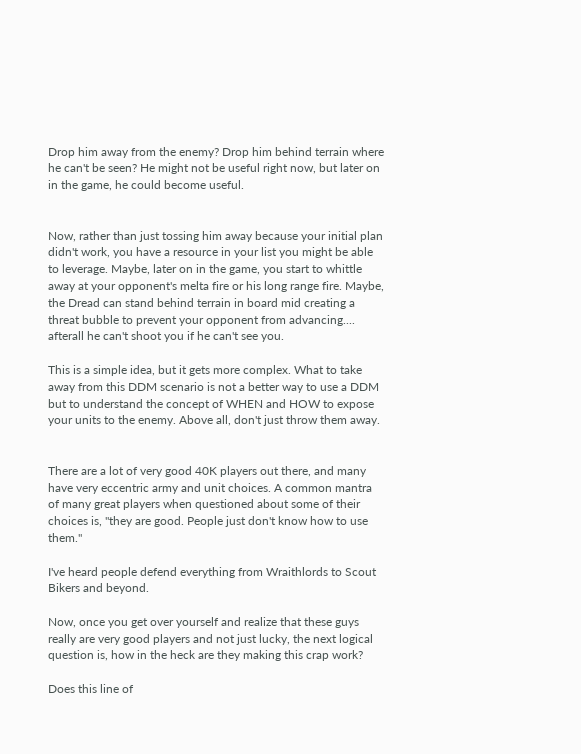Drop him away from the enemy? Drop him behind terrain where he can't be seen? He might not be useful right now, but later on in the game, he could become useful.


Now, rather than just tossing him away because your initial plan didn't work, you have a resource in your list you might be able to leverage. Maybe, later on in the game, you start to whittle away at your opponent's melta fire or his long range fire. Maybe, the Dread can stand behind terrain in board mid creating a threat bubble to prevent your opponent from advancing.... afterall he can't shoot you if he can't see you.

This is a simple idea, but it gets more complex. What to take away from this DDM scenario is not a better way to use a DDM but to understand the concept of WHEN and HOW to expose your units to the enemy. Above all, don't just throw them away.


There are a lot of very good 40K players out there, and many have very eccentric army and unit choices. A common mantra of many great players when questioned about some of their choices is, "they are good. People just don't know how to use them."

I've heard people defend everything from Wraithlords to Scout Bikers and beyond.

Now, once you get over yourself and realize that these guys really are very good players and not just lucky, the next logical question is, how in the heck are they making this crap work?

Does this line of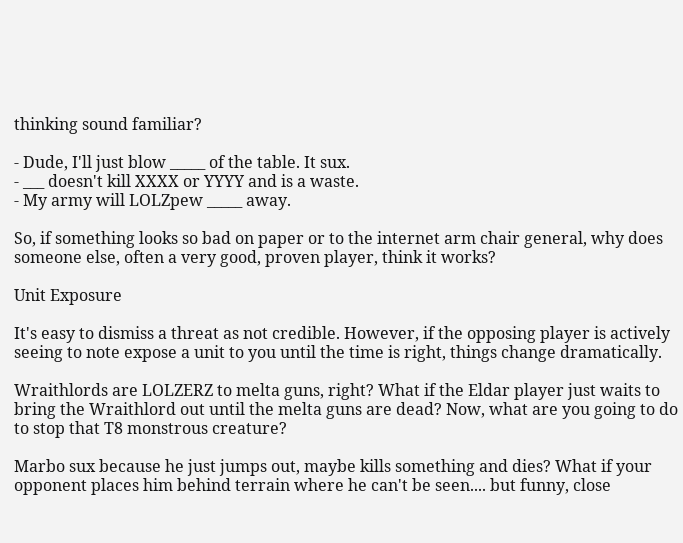thinking sound familiar?

- Dude, I'll just blow _____ of the table. It sux.
- ___ doesn't kill XXXX or YYYY and is a waste.
- My army will LOLZpew _____ away.

So, if something looks so bad on paper or to the internet arm chair general, why does someone else, often a very good, proven player, think it works?

Unit Exposure

It's easy to dismiss a threat as not credible. However, if the opposing player is actively seeing to note expose a unit to you until the time is right, things change dramatically.

Wraithlords are LOLZERZ to melta guns, right? What if the Eldar player just waits to bring the Wraithlord out until the melta guns are dead? Now, what are you going to do to stop that T8 monstrous creature?

Marbo sux because he just jumps out, maybe kills something and dies? What if your opponent places him behind terrain where he can't be seen.... but funny, close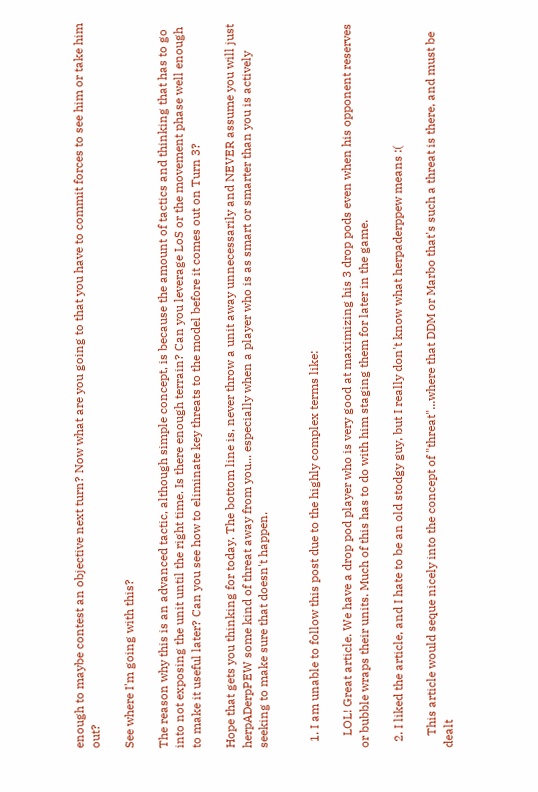enough to maybe contest an objective next turn? Now what are you going to that you have to commit forces to see him or take him out?

See where I'm going with this?

The reason why this is an advanced tactic, although simple concept, is because the amount of tactics and thinking that has to go into not exposing the unit until the right time. Is there enough terrain? Can you leverage LoS or the movement phase well enough to make it useful later? Can you see how to eliminate key threats to the model before it comes out on Turn 3?

Hope that gets you thinking for today. The bottom line is, never throw a unit away unnecessarily and NEVER assume you will just herpADerpPEW some kind of threat away from you... especially when a player who is as smart or smarter than you is actively seeking to make sure that doesn't happen.


  1. I am unable to follow this post due to the highly complex terms like:

    LOL! Great article. We have a drop pod player who is very good at maximizing his 3 drop pods even when his opponent reserves or bubble wraps their units. Much of this has to do with him staging them for later in the game.

  2. I liked the article, and I hate to be an old stodgy guy, but I really don't know what herpaderppew means :(

    This article would seque nicely into the concept of "threat"...where that DDM or Marbo that's such a threat is there, and must be dealt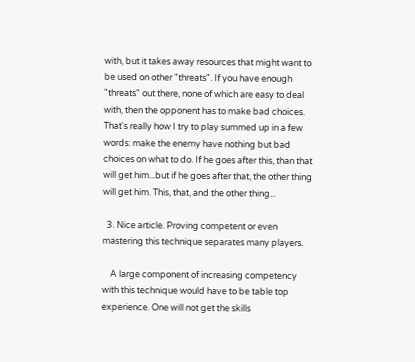with, but it takes away resources that might want to be used on other "threats". If you have enough "threats" out there, none of which are easy to deal with, then the opponent has to make bad choices. That's really how I try to play summed up in a few words: make the enemy have nothing but bad choices on what to do. If he goes after this, than that will get him...but if he goes after that, the other thing will get him. This, that, and the other thing...

  3. Nice article. Proving competent or even mastering this technique separates many players.

    A large component of increasing competency with this technique would have to be table top experience. One will not get the skills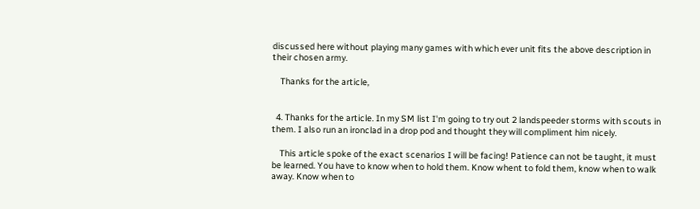discussed here without playing many games with which ever unit fits the above description in their chosen army.

    Thanks for the article,


  4. Thanks for the article. In my SM list I'm going to try out 2 landspeeder storms with scouts in them. I also run an ironclad in a drop pod and thought they will compliment him nicely.

    This article spoke of the exact scenarios I will be facing! Patience can not be taught, it must be learned. You have to know when to hold them. Know whent to fold them, know when to walk away. Know when to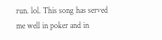run. lol. This song has served me well in poker and in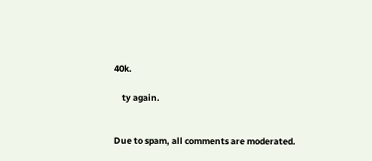40k.

    ty again.


Due to spam, all comments are moderated.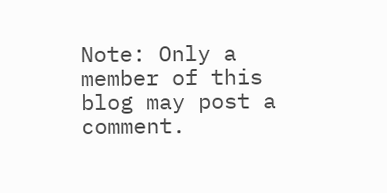Note: Only a member of this blog may post a comment.